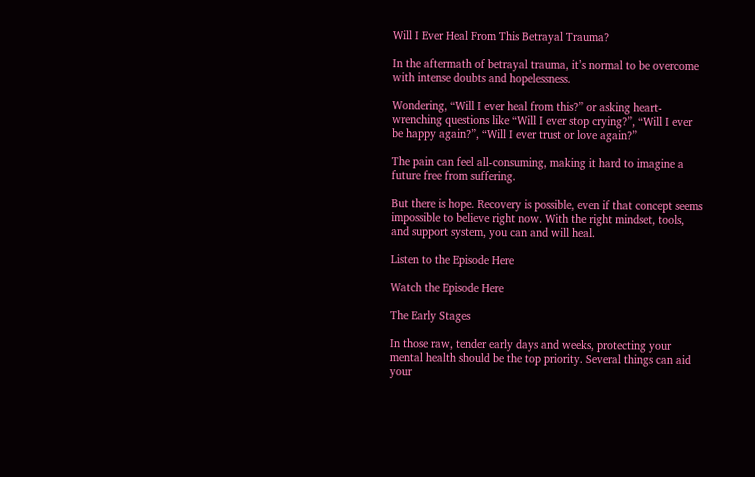Will I Ever Heal From This Betrayal Trauma?

In the aftermath of betrayal trauma, it’s normal to be overcome with intense doubts and hopelessness.

Wondering, “Will I ever heal from this?” or asking heart-wrenching questions like “Will I ever stop crying?”, “Will I ever be happy again?”, “Will I ever trust or love again?”

The pain can feel all-consuming, making it hard to imagine a future free from suffering.

But there is hope. Recovery is possible, even if that concept seems impossible to believe right now. With the right mindset, tools, and support system, you can and will heal.

Listen to the Episode Here

Watch the Episode Here

The Early Stages

In those raw, tender early days and weeks, protecting your mental health should be the top priority. Several things can aid your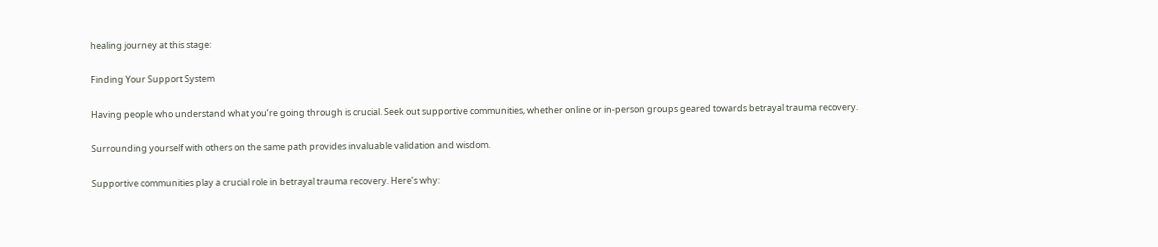healing journey at this stage:

Finding Your Support System

Having people who understand what you’re going through is crucial. Seek out supportive communities, whether online or in-person groups geared towards betrayal trauma recovery.

Surrounding yourself with others on the same path provides invaluable validation and wisdom.

Supportive communities play a crucial role in betrayal trauma recovery. Here’s why: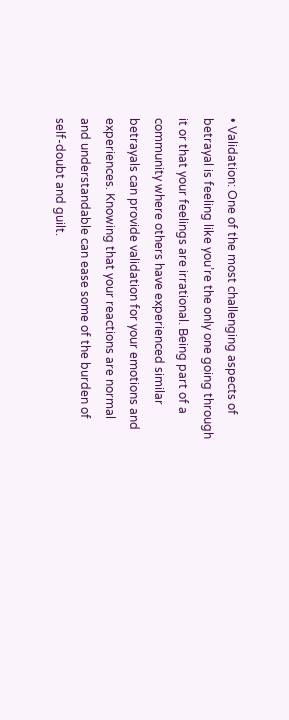• Validation: One of the most challenging aspects of betrayal is feeling like you’re the only one going through it or that your feelings are irrational. Being part of a community where others have experienced similar betrayals can provide validation for your emotions and experiences. Knowing that your reactions are normal and understandable can ease some of the burden of self-doubt and guilt.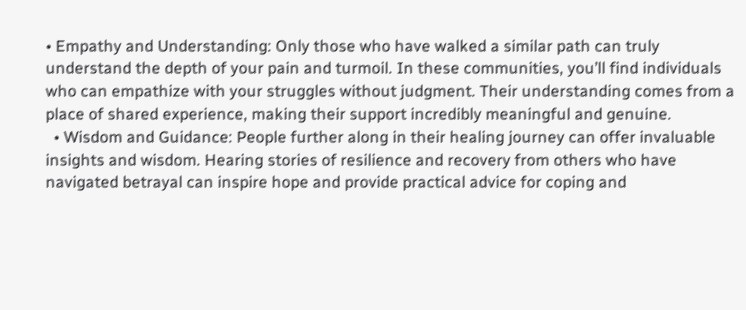• Empathy and Understanding: Only those who have walked a similar path can truly understand the depth of your pain and turmoil. In these communities, you’ll find individuals who can empathize with your struggles without judgment. Their understanding comes from a place of shared experience, making their support incredibly meaningful and genuine.
  • Wisdom and Guidance: People further along in their healing journey can offer invaluable insights and wisdom. Hearing stories of resilience and recovery from others who have navigated betrayal can inspire hope and provide practical advice for coping and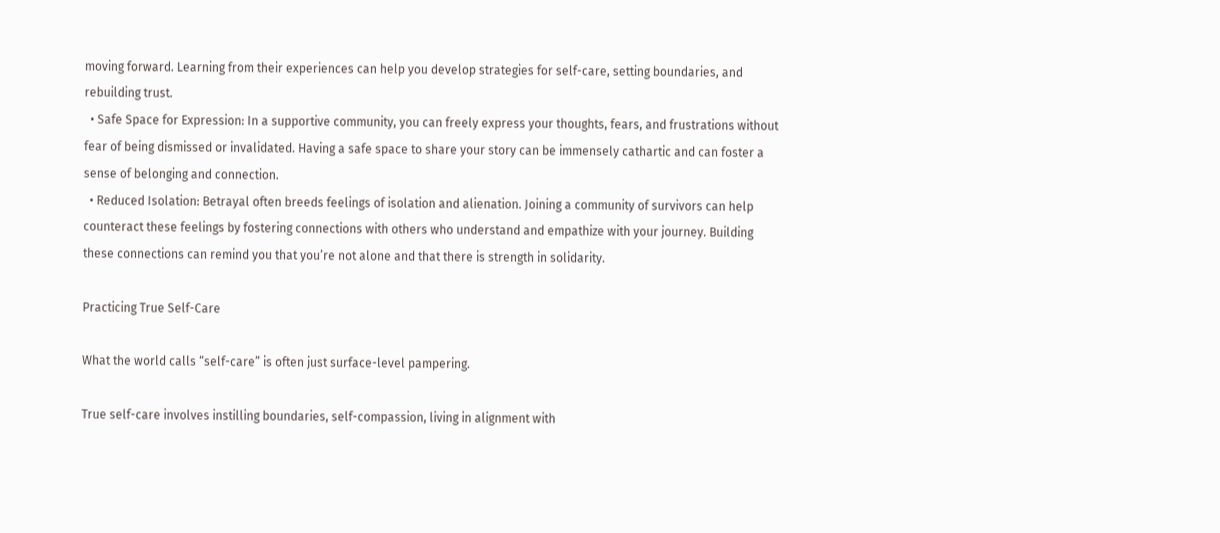moving forward. Learning from their experiences can help you develop strategies for self-care, setting boundaries, and rebuilding trust.
  • Safe Space for Expression: In a supportive community, you can freely express your thoughts, fears, and frustrations without fear of being dismissed or invalidated. Having a safe space to share your story can be immensely cathartic and can foster a sense of belonging and connection.
  • Reduced Isolation: Betrayal often breeds feelings of isolation and alienation. Joining a community of survivors can help counteract these feelings by fostering connections with others who understand and empathize with your journey. Building these connections can remind you that you’re not alone and that there is strength in solidarity.

Practicing True Self-Care

What the world calls “self-care” is often just surface-level pampering.

True self-care involves instilling boundaries, self-compassion, living in alignment with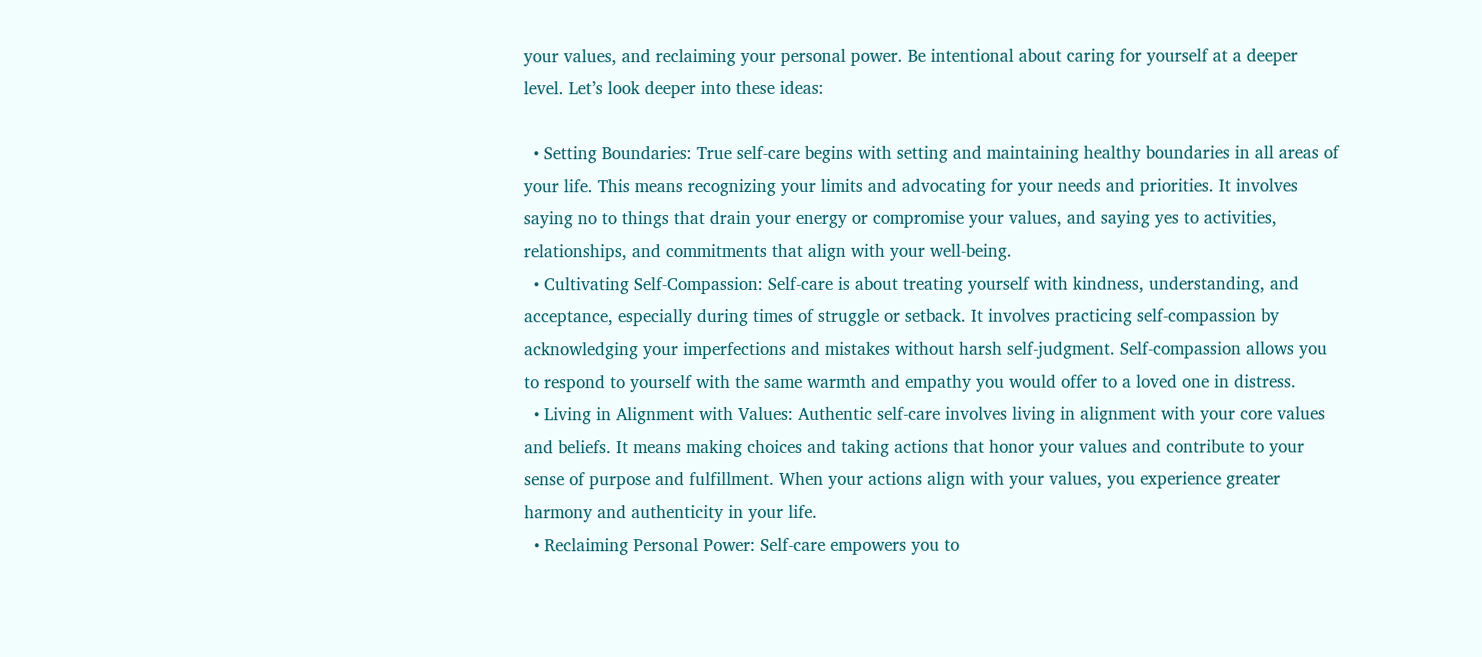your values, and reclaiming your personal power. Be intentional about caring for yourself at a deeper level. Let’s look deeper into these ideas:

  • Setting Boundaries: True self-care begins with setting and maintaining healthy boundaries in all areas of your life. This means recognizing your limits and advocating for your needs and priorities. It involves saying no to things that drain your energy or compromise your values, and saying yes to activities, relationships, and commitments that align with your well-being.
  • Cultivating Self-Compassion: Self-care is about treating yourself with kindness, understanding, and acceptance, especially during times of struggle or setback. It involves practicing self-compassion by acknowledging your imperfections and mistakes without harsh self-judgment. Self-compassion allows you to respond to yourself with the same warmth and empathy you would offer to a loved one in distress.
  • Living in Alignment with Values: Authentic self-care involves living in alignment with your core values and beliefs. It means making choices and taking actions that honor your values and contribute to your sense of purpose and fulfillment. When your actions align with your values, you experience greater harmony and authenticity in your life.
  • Reclaiming Personal Power: Self-care empowers you to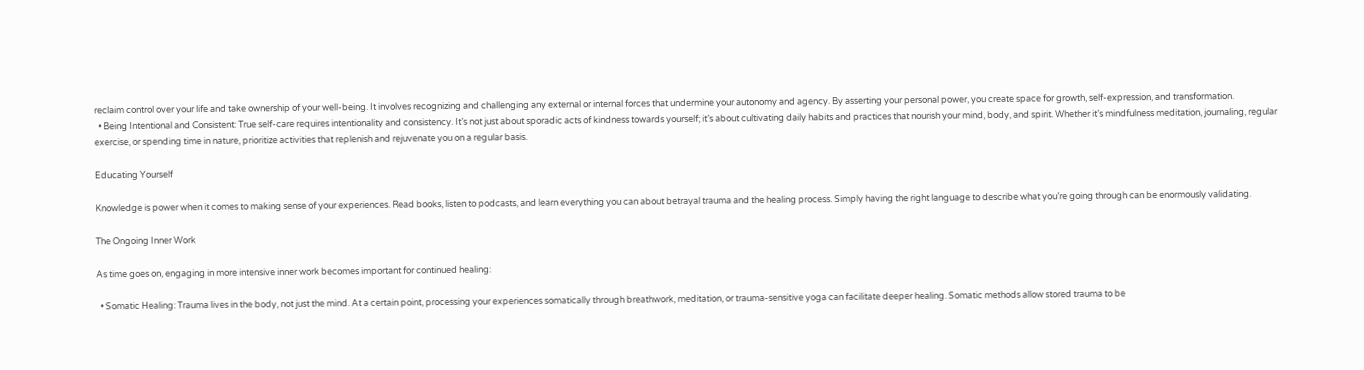reclaim control over your life and take ownership of your well-being. It involves recognizing and challenging any external or internal forces that undermine your autonomy and agency. By asserting your personal power, you create space for growth, self-expression, and transformation.
  • Being Intentional and Consistent: True self-care requires intentionality and consistency. It’s not just about sporadic acts of kindness towards yourself; it’s about cultivating daily habits and practices that nourish your mind, body, and spirit. Whether it’s mindfulness meditation, journaling, regular exercise, or spending time in nature, prioritize activities that replenish and rejuvenate you on a regular basis.

Educating Yourself

Knowledge is power when it comes to making sense of your experiences. Read books, listen to podcasts, and learn everything you can about betrayal trauma and the healing process. Simply having the right language to describe what you’re going through can be enormously validating.

The Ongoing Inner Work

As time goes on, engaging in more intensive inner work becomes important for continued healing:

  • Somatic Healing: Trauma lives in the body, not just the mind. At a certain point, processing your experiences somatically through breathwork, meditation, or trauma-sensitive yoga can facilitate deeper healing. Somatic methods allow stored trauma to be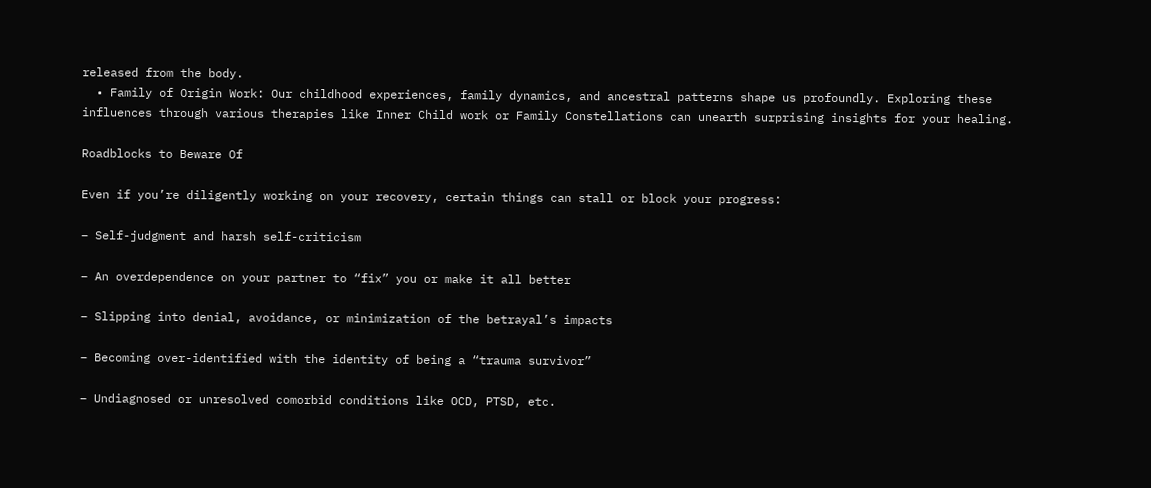released from the body.
  • Family of Origin Work: Our childhood experiences, family dynamics, and ancestral patterns shape us profoundly. Exploring these influences through various therapies like Inner Child work or Family Constellations can unearth surprising insights for your healing.

Roadblocks to Beware Of

Even if you’re diligently working on your recovery, certain things can stall or block your progress:

– Self-judgment and harsh self-criticism

– An overdependence on your partner to “fix” you or make it all better

– Slipping into denial, avoidance, or minimization of the betrayal’s impacts

– Becoming over-identified with the identity of being a “trauma survivor”

– Undiagnosed or unresolved comorbid conditions like OCD, PTSD, etc.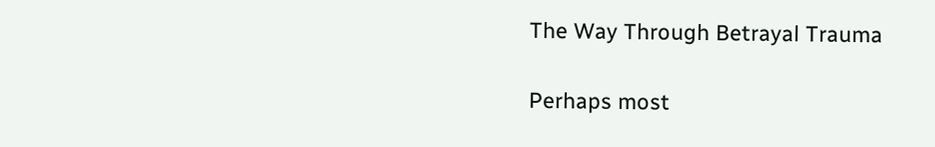The Way Through Betrayal Trauma

Perhaps most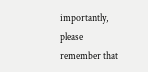importantly, please remember that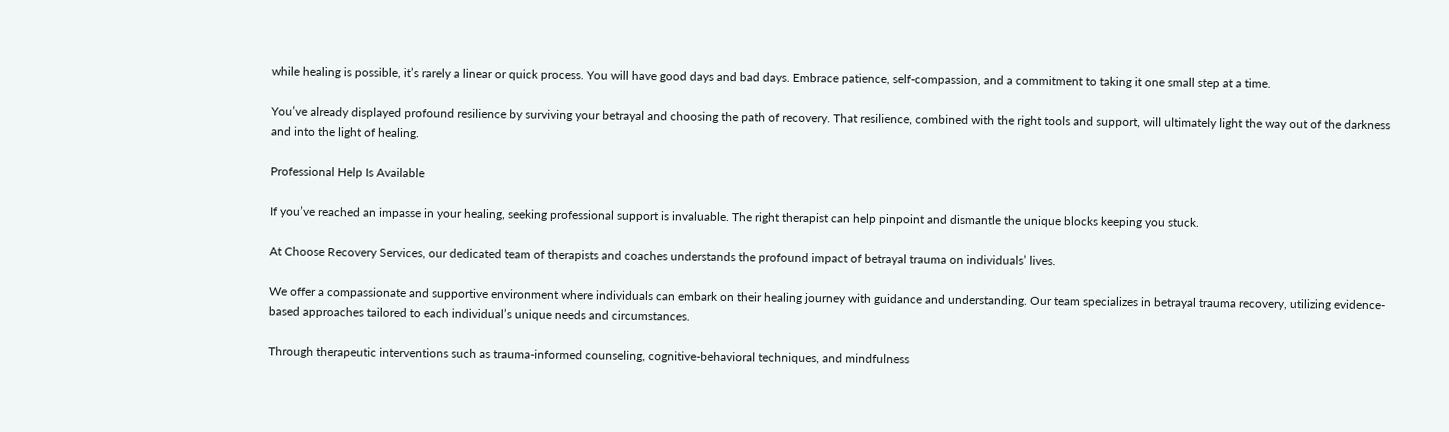while healing is possible, it’s rarely a linear or quick process. You will have good days and bad days. Embrace patience, self-compassion, and a commitment to taking it one small step at a time.

You’ve already displayed profound resilience by surviving your betrayal and choosing the path of recovery. That resilience, combined with the right tools and support, will ultimately light the way out of the darkness and into the light of healing.

Professional Help Is Available

If you’ve reached an impasse in your healing, seeking professional support is invaluable. The right therapist can help pinpoint and dismantle the unique blocks keeping you stuck.

At Choose Recovery Services, our dedicated team of therapists and coaches understands the profound impact of betrayal trauma on individuals’ lives.

We offer a compassionate and supportive environment where individuals can embark on their healing journey with guidance and understanding. Our team specializes in betrayal trauma recovery, utilizing evidence-based approaches tailored to each individual’s unique needs and circumstances.

Through therapeutic interventions such as trauma-informed counseling, cognitive-behavioral techniques, and mindfulness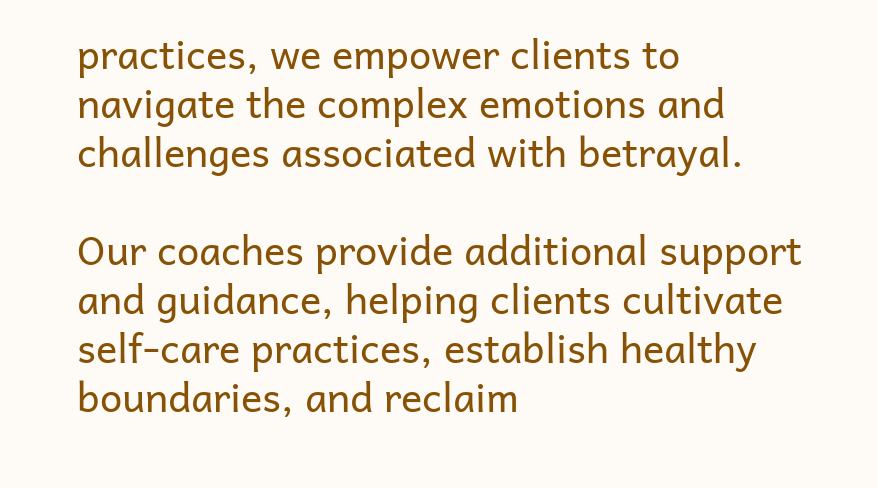practices, we empower clients to navigate the complex emotions and challenges associated with betrayal.

Our coaches provide additional support and guidance, helping clients cultivate self-care practices, establish healthy boundaries, and reclaim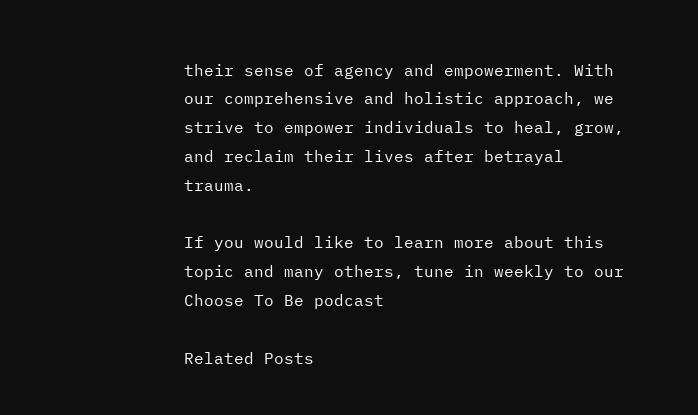their sense of agency and empowerment. With our comprehensive and holistic approach, we strive to empower individuals to heal, grow, and reclaim their lives after betrayal trauma.

If you would like to learn more about this topic and many others, tune in weekly to our Choose To Be podcast

Related Posts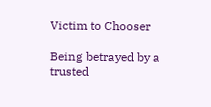Victim to Chooser

Being betrayed by a trusted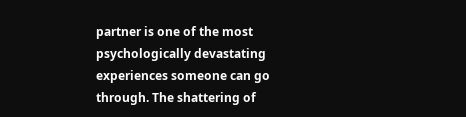partner is one of the most psychologically devastating experiences someone can go through. The shattering of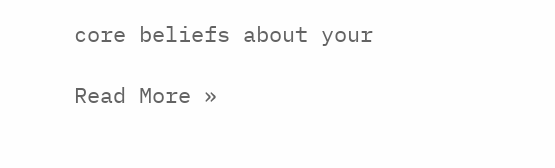core beliefs about your

Read More »